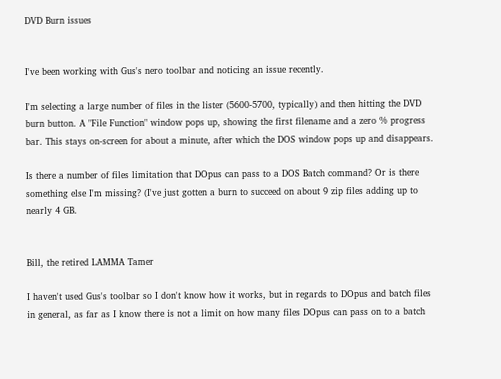DVD Burn issues


I've been working with Gus's nero toolbar and noticing an issue recently.

I'm selecting a large number of files in the lister (5600-5700, typically) and then hitting the DVD burn button. A "File Function" window pops up, showing the first filename and a zero % progress bar. This stays on-screen for about a minute, after which the DOS window pops up and disappears.

Is there a number of files limitation that DOpus can pass to a DOS Batch command? Or is there something else I'm missing? (I've just gotten a burn to succeed on about 9 zip files adding up to nearly 4 GB.


Bill, the retired LAMMA Tamer

I haven't used Gus's toolbar so I don't know how it works, but in regards to DOpus and batch files in general, as far as I know there is not a limit on how many files DOpus can pass on to a batch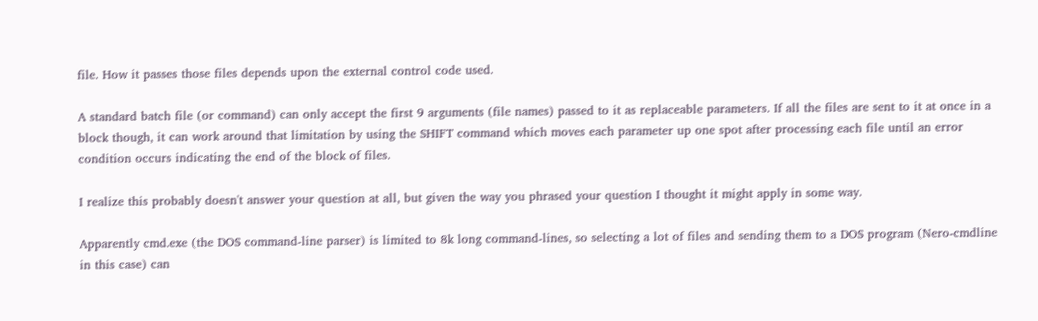file. How it passes those files depends upon the external control code used.

A standard batch file (or command) can only accept the first 9 arguments (file names) passed to it as replaceable parameters. If all the files are sent to it at once in a block though, it can work around that limitation by using the SHIFT command which moves each parameter up one spot after processing each file until an error condition occurs indicating the end of the block of files.

I realize this probably doesn't answer your question at all, but given the way you phrased your question I thought it might apply in some way.

Apparently cmd.exe (the DOS command-line parser) is limited to 8k long command-lines, so selecting a lot of files and sending them to a DOS program (Nero-cmdline in this case) can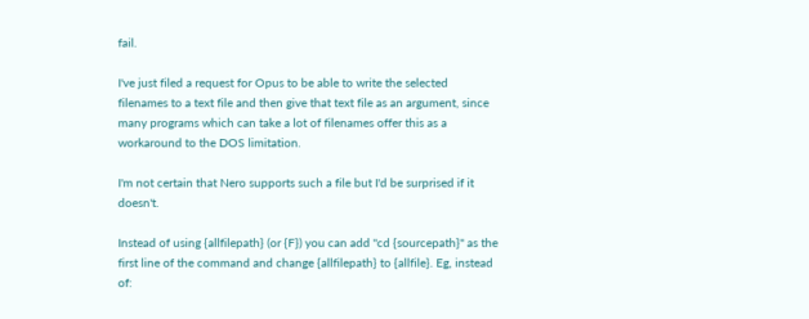fail.

I've just filed a request for Opus to be able to write the selected filenames to a text file and then give that text file as an argument, since many programs which can take a lot of filenames offer this as a workaround to the DOS limitation.

I'm not certain that Nero supports such a file but I'd be surprised if it doesn't.

Instead of using {allfilepath} (or {F}) you can add "cd {sourcepath}" as the first line of the command and change {allfilepath} to {allfile}. Eg, instead of: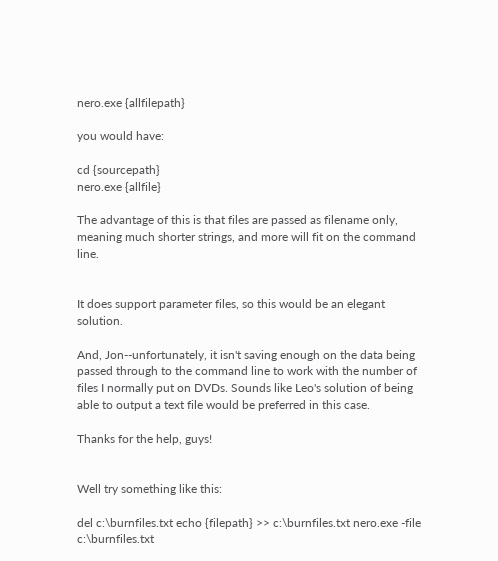nero.exe {allfilepath}

you would have:

cd {sourcepath}
nero.exe {allfile}

The advantage of this is that files are passed as filename only, meaning much shorter strings, and more will fit on the command line.


It does support parameter files, so this would be an elegant solution.

And, Jon--unfortunately, it isn't saving enough on the data being passed through to the command line to work with the number of files I normally put on DVDs. Sounds like Leo's solution of being able to output a text file would be preferred in this case.

Thanks for the help, guys!


Well try something like this:

del c:\burnfiles.txt echo {filepath} >> c:\burnfiles.txt nero.exe -file c:\burnfiles.txt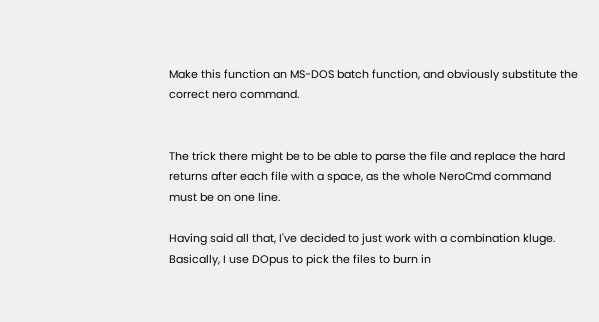Make this function an MS-DOS batch function, and obviously substitute the correct nero command.


The trick there might be to be able to parse the file and replace the hard returns after each file with a space, as the whole NeroCmd command must be on one line.

Having said all that, I've decided to just work with a combination kluge. Basically, I use DOpus to pick the files to burn in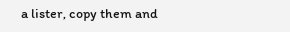a lister, copy them and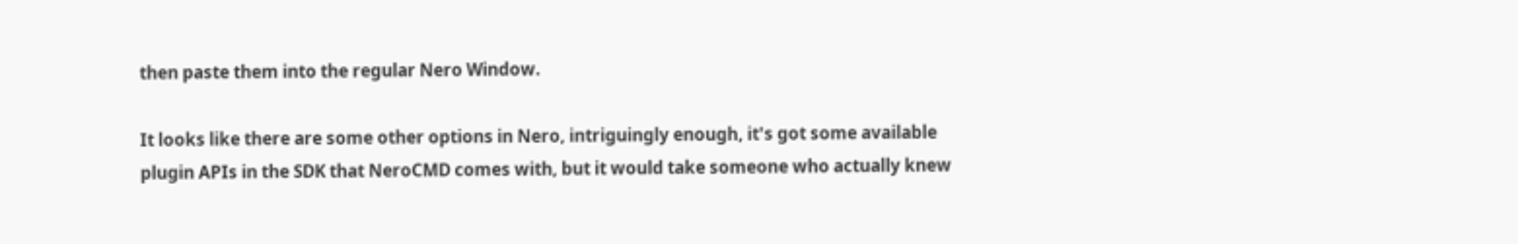then paste them into the regular Nero Window.

It looks like there are some other options in Nero, intriguingly enough, it's got some available plugin APIs in the SDK that NeroCMD comes with, but it would take someone who actually knew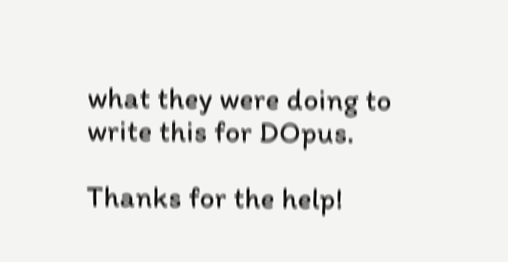what they were doing to write this for DOpus.

Thanks for the help!